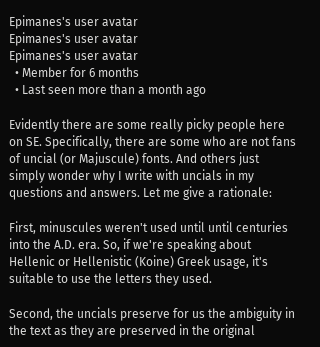Epimanes's user avatar
Epimanes's user avatar
Epimanes's user avatar
  • Member for 6 months
  • Last seen more than a month ago

Evidently there are some really picky people here on SE. Specifically, there are some who are not fans of uncial (or Majuscule) fonts. And others just simply wonder why I write with uncials in my questions and answers. Let me give a rationale:

First, minuscules weren't used until until centuries into the A.D. era. So, if we're speaking about Hellenic or Hellenistic (Koine) Greek usage, it's suitable to use the letters they used.

Second, the uncials preserve for us the ambiguity in the text as they are preserved in the original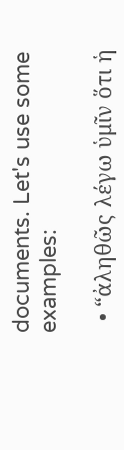documents. Let's use some examples:

  • “ἀληθῶς λέγω ὑμῖν ὅτι ἡ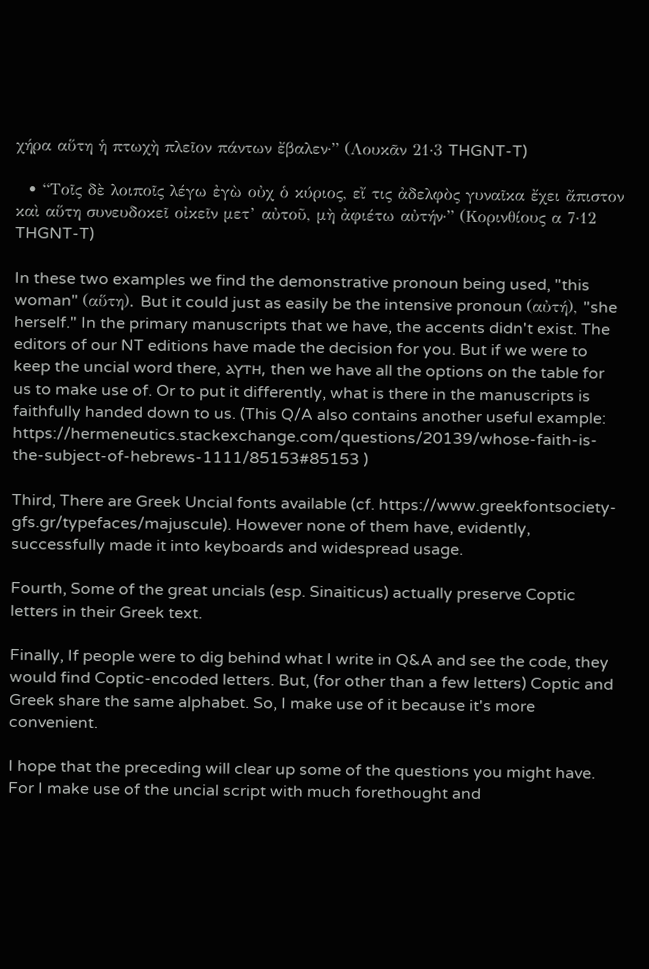χήρα αὕτη ἡ πτωχὴ πλεῖον πάντων ἔβαλεν·” (Λουκᾶν 21·3 THGNT-T)

  • “Τοῖς δὲ λοιποῖς λέγω ἐγὼ οὐχ ὁ κύριος, εἴ τις ἀδελφὸς γυναῖκα ἔχει ἄπιστον καὶ αὕτη συνευδοκεῖ οἰκεῖν μετ’ αὐτοῦ, μὴ ἀφιέτω αὐτήν·” (Κορινθίους α 7·12 THGNT-T)

In these two examples we find the demonstrative pronoun being used, "this woman" (αὕτη). But it could just as easily be the intensive pronoun (αὐτή), "she herself." In the primary manuscripts that we have, the accents didn't exist. The editors of our NT editions have made the decision for you. But if we were to keep the uncial word there, ⲁⲩⲧⲏ, then we have all the options on the table for us to make use of. Or to put it differently, what is there in the manuscripts is faithfully handed down to us. (This Q/A also contains another useful example: https://hermeneutics.stackexchange.com/questions/20139/whose-faith-is-the-subject-of-hebrews-1111/85153#85153 )

Third, There are Greek Uncial fonts available (cf. https://www.greekfontsociety-gfs.gr/typefaces/majuscule). However none of them have, evidently, successfully made it into keyboards and widespread usage.

Fourth, Some of the great uncials (esp. Sinaiticus) actually preserve Coptic letters in their Greek text.

Finally, If people were to dig behind what I write in Q&A and see the code, they would find Coptic-encoded letters. But, (for other than a few letters) Coptic and Greek share the same alphabet. So, I make use of it because it's more convenient.

I hope that the preceding will clear up some of the questions you might have. For I make use of the uncial script with much forethought and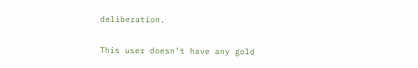deliberation.

This user doesn’t have any gold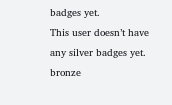badges yet.
This user doesn’t have any silver badges yet.
bronze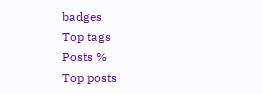badges
Top tags
Posts %
Top posts